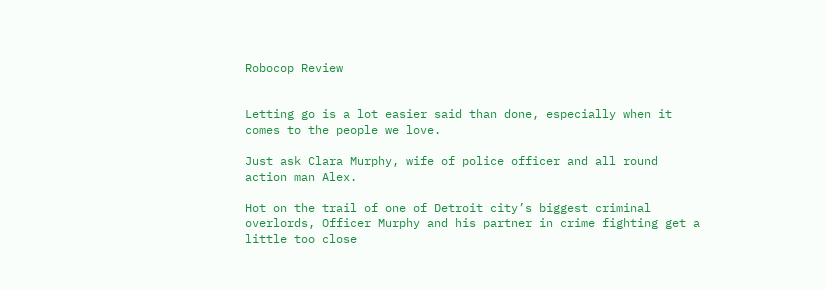Robocop Review


Letting go is a lot easier said than done, especially when it comes to the people we love.

Just ask Clara Murphy, wife of police officer and all round action man Alex.

Hot on the trail of one of Detroit city’s biggest criminal overlords, Officer Murphy and his partner in crime fighting get a little too close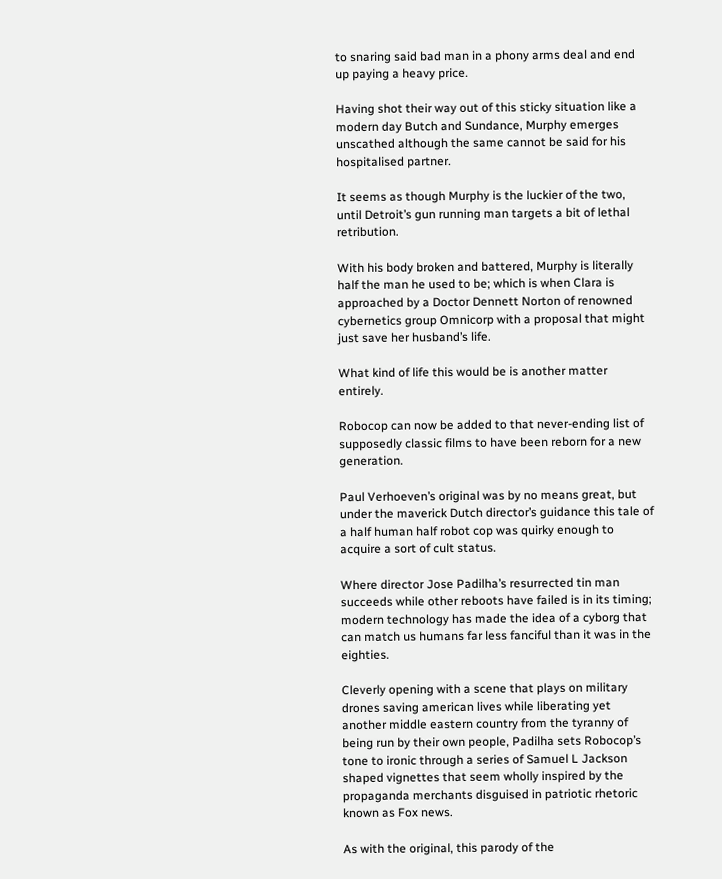to snaring said bad man in a phony arms deal and end up paying a heavy price.

Having shot their way out of this sticky situation like a modern day Butch and Sundance, Murphy emerges unscathed although the same cannot be said for his hospitalised partner.

It seems as though Murphy is the luckier of the two, until Detroit’s gun running man targets a bit of lethal retribution.

With his body broken and battered, Murphy is literally half the man he used to be; which is when Clara is approached by a Doctor Dennett Norton of renowned cybernetics group Omnicorp with a proposal that might just save her husband’s life.

What kind of life this would be is another matter entirely.

Robocop can now be added to that never-ending list of supposedly classic films to have been reborn for a new generation.

Paul Verhoeven’s original was by no means great, but under the maverick Dutch director’s guidance this tale of a half human half robot cop was quirky enough to acquire a sort of cult status.

Where director Jose Padilha’s resurrected tin man succeeds while other reboots have failed is in its timing; modern technology has made the idea of a cyborg that can match us humans far less fanciful than it was in the eighties.

Cleverly opening with a scene that plays on military drones saving american lives while liberating yet another middle eastern country from the tyranny of being run by their own people, Padilha sets Robocop’s tone to ironic through a series of Samuel L Jackson shaped vignettes that seem wholly inspired by the propaganda merchants disguised in patriotic rhetoric known as Fox news.

As with the original, this parody of the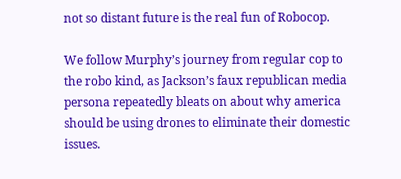not so distant future is the real fun of Robocop.

We follow Murphy’s journey from regular cop to the robo kind, as Jackson’s faux republican media persona repeatedly bleats on about why america should be using drones to eliminate their domestic issues.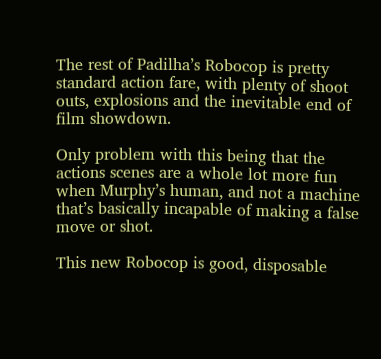The rest of Padilha’s Robocop is pretty standard action fare, with plenty of shoot outs, explosions and the inevitable end of film showdown.

Only problem with this being that the actions scenes are a whole lot more fun when Murphy’s human, and not a machine that’s basically incapable of making a false move or shot.

This new Robocop is good, disposable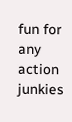fun for any action junkies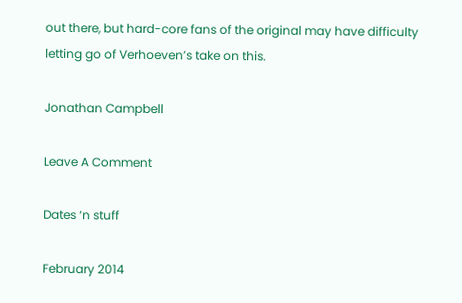out there, but hard-core fans of the original may have difficulty letting go of Verhoeven’s take on this.

Jonathan Campbell

Leave A Comment

Dates ‘n stuff

February 2014